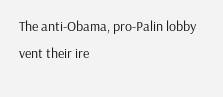The anti-Obama, pro-Palin lobby vent their ire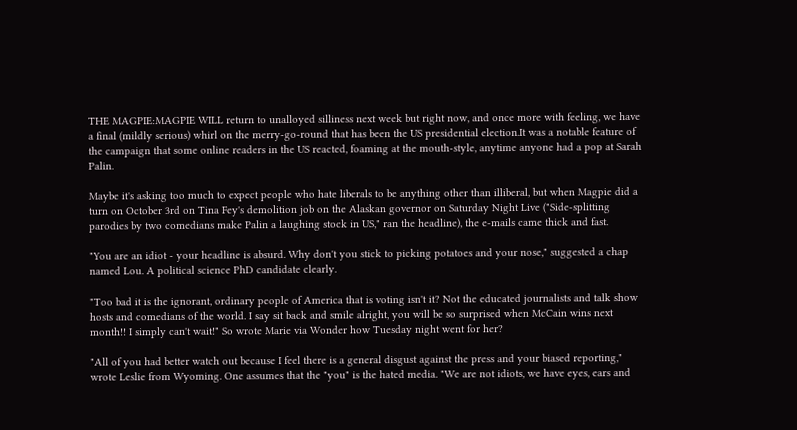THE MAGPIE:MAGPIE WILL return to unalloyed silliness next week but right now, and once more with feeling, we have a final (mildly serious) whirl on the merry-go-round that has been the US presidential election.It was a notable feature of the campaign that some online readers in the US reacted, foaming at the mouth-style, anytime anyone had a pop at Sarah Palin.

Maybe it's asking too much to expect people who hate liberals to be anything other than illiberal, but when Magpie did a turn on October 3rd on Tina Fey's demolition job on the Alaskan governor on Saturday Night Live ("Side-splitting parodies by two comedians make Palin a laughing stock in US," ran the headline), the e-mails came thick and fast.

"You are an idiot - your headline is absurd. Why don't you stick to picking potatoes and your nose," suggested a chap named Lou. A political science PhD candidate clearly.

"Too bad it is the ignorant, ordinary people of America that is voting isn't it? Not the educated journalists and talk show hosts and comedians of the world. I say sit back and smile alright, you will be so surprised when McCain wins next month!! I simply can't wait!" So wrote Marie via Wonder how Tuesday night went for her?

"All of you had better watch out because I feel there is a general disgust against the press and your biased reporting," wrote Leslie from Wyoming. One assumes that the "you" is the hated media. "We are not idiots, we have eyes, ears and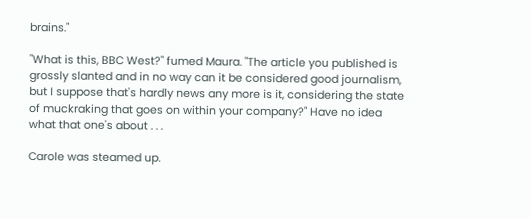brains."

"What is this, BBC West?" fumed Maura. "The article you published is grossly slanted and in no way can it be considered good journalism, but I suppose that's hardly news any more is it, considering the state of muckraking that goes on within your company?" Have no idea what that one's about . . .

Carole was steamed up.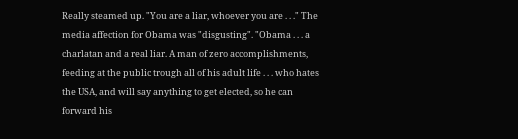Really steamed up. "You are a liar, whoever you are . . ." The media affection for Obama was "disgusting". "Obama . . . a charlatan and a real liar. A man of zero accomplishments, feeding at the public trough all of his adult life . . . who hates the USA, and will say anything to get elected, so he can forward his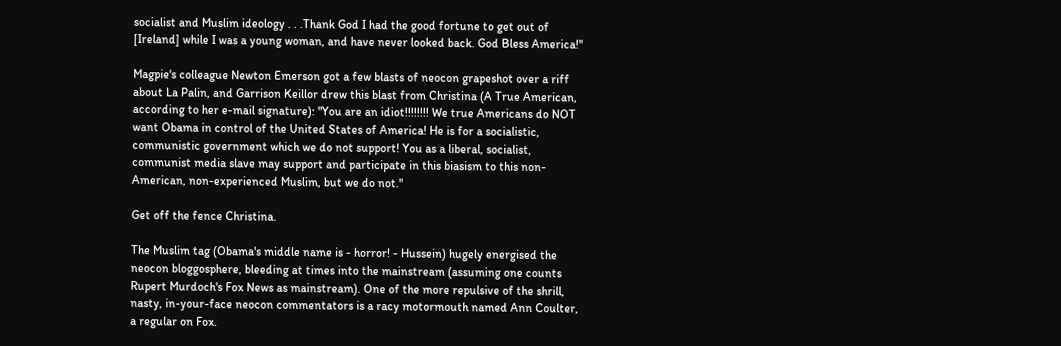socialist and Muslim ideology . . .Thank God I had the good fortune to get out of [Ireland] while I was a young woman, and have never looked back. God Bless America!"

Magpie's colleague Newton Emerson got a few blasts of neocon grapeshot over a riff about La Palin, and Garrison Keillor drew this blast from Christina (A True American, according to her e-mail signature): "You are an idiot!!!!!!!! We true Americans do NOT want Obama in control of the United States of America! He is for a socialistic, communistic government which we do not support! You as a liberal, socialist, communist media slave may support and participate in this biasism to this non-American, non-experienced Muslim, but we do not."

Get off the fence Christina.

The Muslim tag (Obama's middle name is - horror! - Hussein) hugely energised the neocon bloggosphere, bleeding at times into the mainstream (assuming one counts Rupert Murdoch's Fox News as mainstream). One of the more repulsive of the shrill, nasty, in-your-face neocon commentators is a racy motormouth named Ann Coulter, a regular on Fox.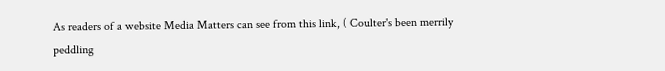As readers of a website Media Matters can see from this link, ( Coulter's been merrily peddling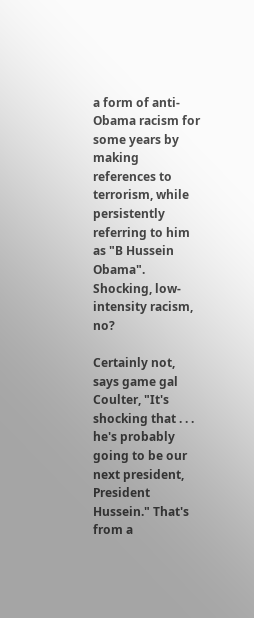a form of anti-Obama racism for some years by making references to terrorism, while persistently referring to him as "B Hussein Obama". Shocking, low-intensity racism, no?

Certainly not, says game gal Coulter, "It's shocking that . . . he's probably going to be our next president, President Hussein." That's from a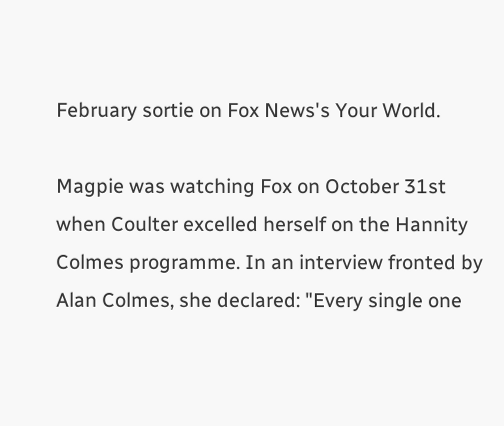February sortie on Fox News's Your World.

Magpie was watching Fox on October 31st when Coulter excelled herself on the Hannity Colmes programme. In an interview fronted by Alan Colmes, she declared: "Every single one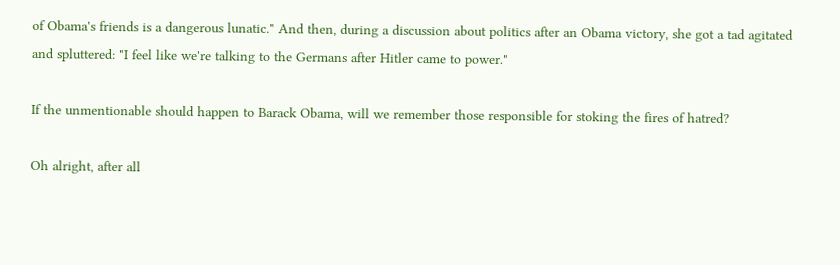of Obama's friends is a dangerous lunatic." And then, during a discussion about politics after an Obama victory, she got a tad agitated and spluttered: "I feel like we're talking to the Germans after Hitler came to power."

If the unmentionable should happen to Barack Obama, will we remember those responsible for stoking the fires of hatred?

Oh alright, after all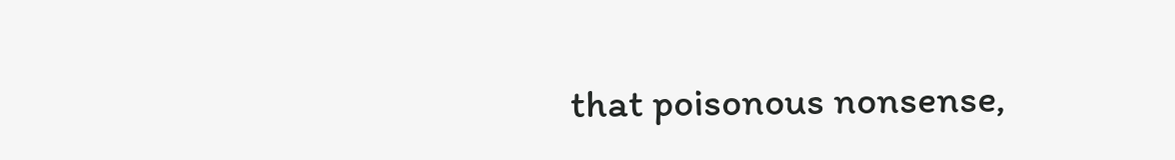that poisonous nonsense,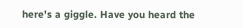here's a giggle. Have you heard the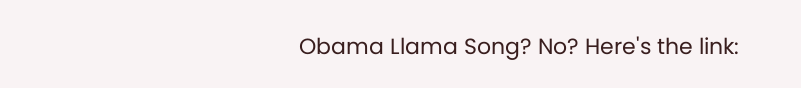Obama Llama Song? No? Here's the link: